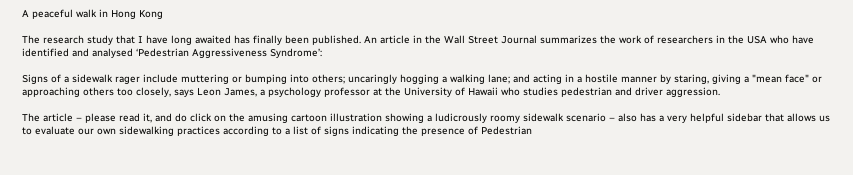A peaceful walk in Hong Kong

The research study that I have long awaited has finally been published. An article in the Wall Street Journal summarizes the work of researchers in the USA who have identified and analysed ‘Pedestrian Aggressiveness Syndrome’:

Signs of a sidewalk rager include muttering or bumping into others; uncaringly hogging a walking lane; and acting in a hostile manner by staring, giving a "mean face" or approaching others too closely, says Leon James, a psychology professor at the University of Hawaii who studies pedestrian and driver aggression.

The article – please read it, and do click on the amusing cartoon illustration showing a ludicrously roomy sidewalk scenario – also has a very helpful sidebar that allows us to evaluate our own sidewalking practices according to a list of signs indicating the presence of Pedestrian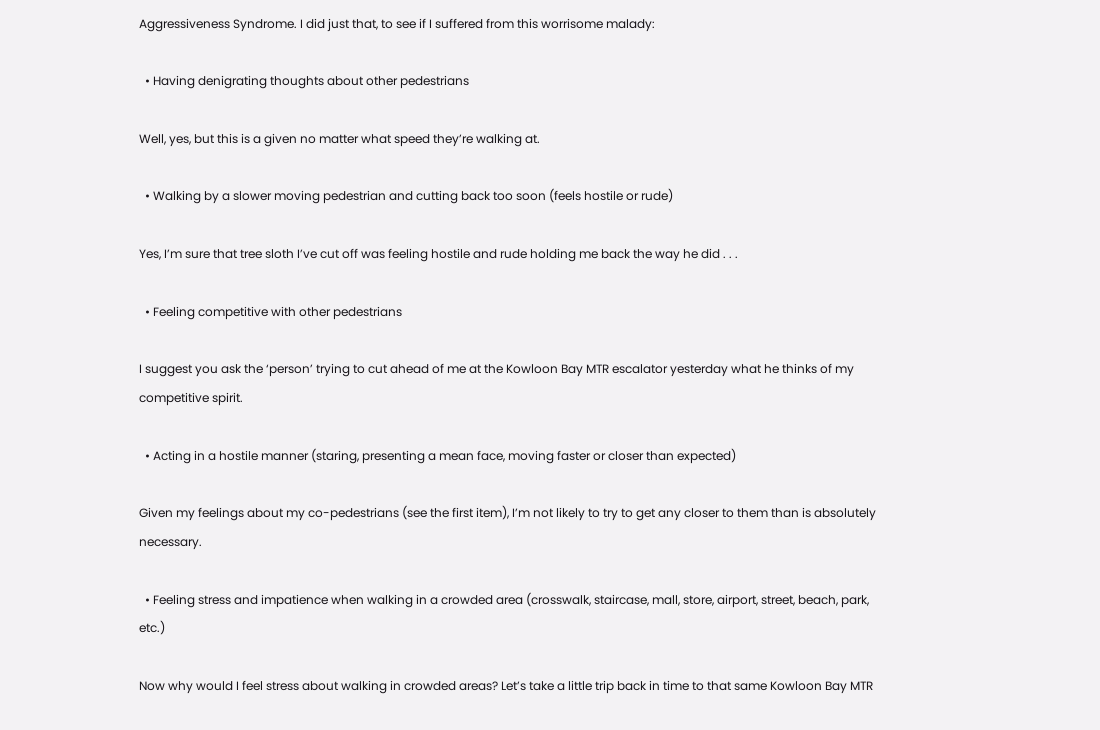Aggressiveness Syndrome. I did just that, to see if I suffered from this worrisome malady:

  • Having denigrating thoughts about other pedestrians

Well, yes, but this is a given no matter what speed they’re walking at.

  • Walking by a slower moving pedestrian and cutting back too soon (feels hostile or rude)

Yes, I’m sure that tree sloth I’ve cut off was feeling hostile and rude holding me back the way he did . . .

  • Feeling competitive with other pedestrians

I suggest you ask the ‘person’ trying to cut ahead of me at the Kowloon Bay MTR escalator yesterday what he thinks of my competitive spirit.

  • Acting in a hostile manner (staring, presenting a mean face, moving faster or closer than expected)

Given my feelings about my co-pedestrians (see the first item), I’m not likely to try to get any closer to them than is absolutely necessary.

  • Feeling stress and impatience when walking in a crowded area (crosswalk, staircase, mall, store, airport, street, beach, park, etc.)

Now why would I feel stress about walking in crowded areas? Let’s take a little trip back in time to that same Kowloon Bay MTR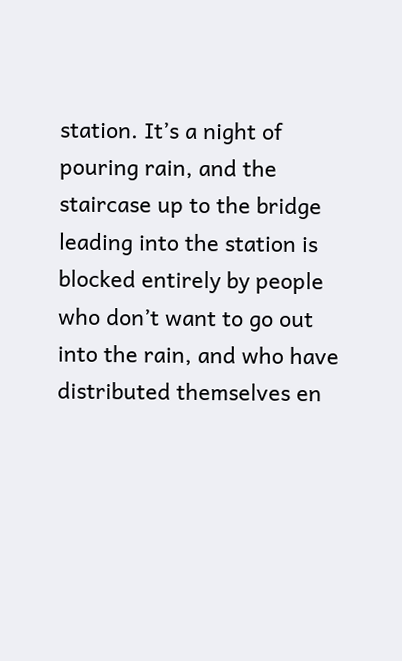station. It’s a night of pouring rain, and the staircase up to the bridge leading into the station is blocked entirely by people who don’t want to go out into the rain, and who have distributed themselves en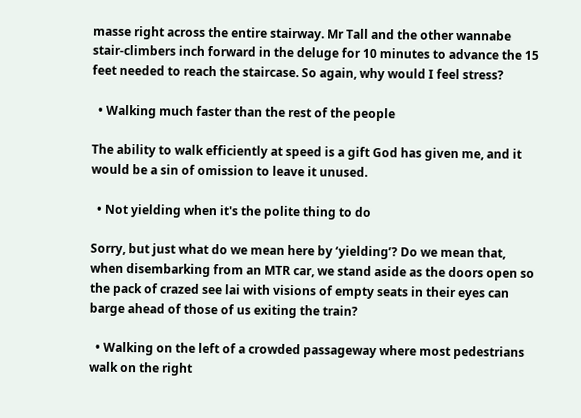masse right across the entire stairway. Mr Tall and the other wannabe stair-climbers inch forward in the deluge for 10 minutes to advance the 15 feet needed to reach the staircase. So again, why would I feel stress?

  • Walking much faster than the rest of the people

The ability to walk efficiently at speed is a gift God has given me, and it would be a sin of omission to leave it unused.

  • Not yielding when it's the polite thing to do

Sorry, but just what do we mean here by ‘yielding’? Do we mean that, when disembarking from an MTR car, we stand aside as the doors open so the pack of crazed see lai with visions of empty seats in their eyes can barge ahead of those of us exiting the train?

  • Walking on the left of a crowded passageway where most pedestrians walk on the right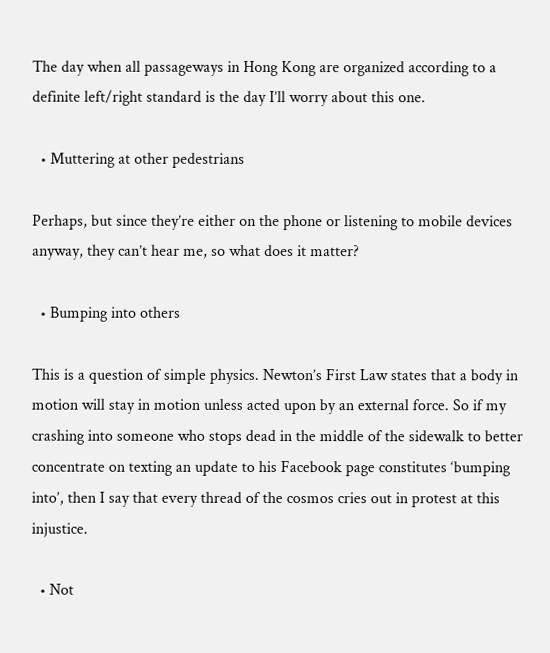The day when all passageways in Hong Kong are organized according to a definite left/right standard is the day I’ll worry about this one.

  • Muttering at other pedestrians

Perhaps, but since they’re either on the phone or listening to mobile devices anyway, they can’t hear me, so what does it matter?

  • Bumping into others

This is a question of simple physics. Newton’s First Law states that a body in motion will stay in motion unless acted upon by an external force. So if my crashing into someone who stops dead in the middle of the sidewalk to better concentrate on texting an update to his Facebook page constitutes ‘bumping into’, then I say that every thread of the cosmos cries out in protest at this injustice.

  • Not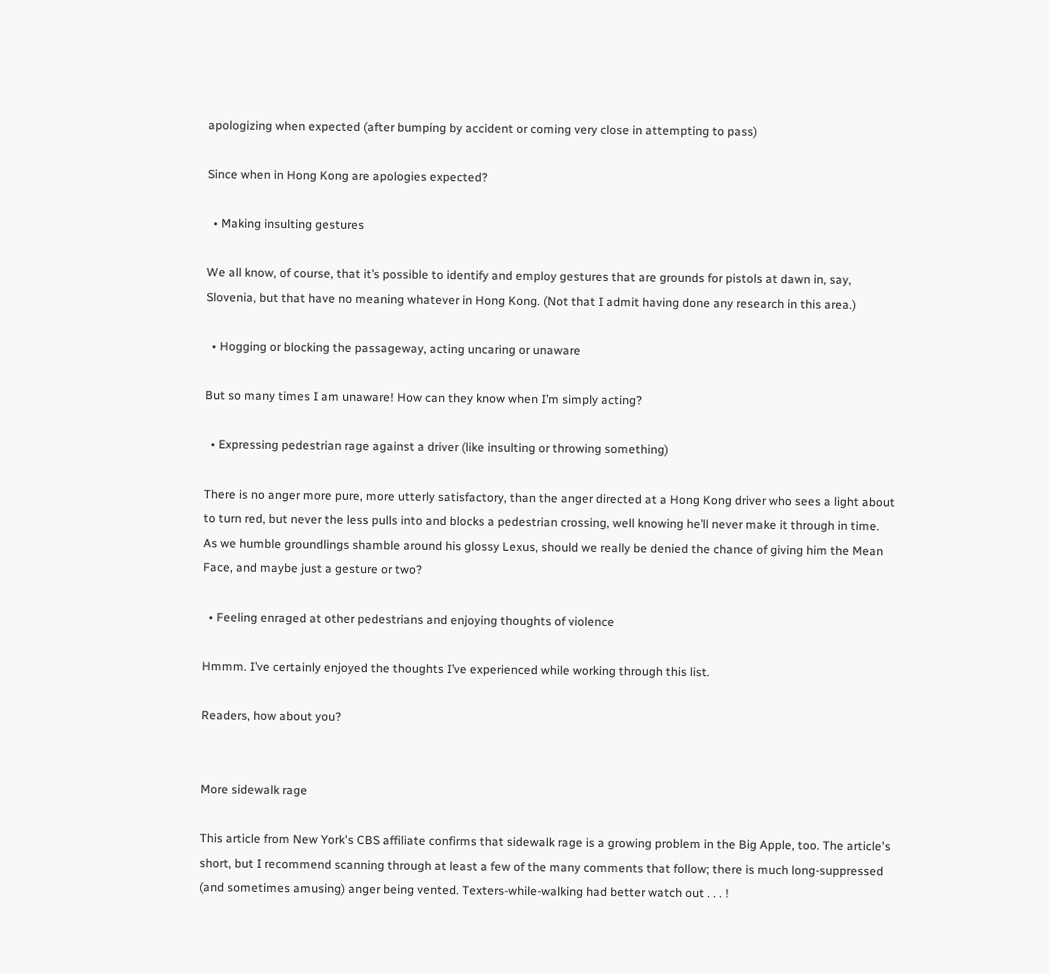apologizing when expected (after bumping by accident or coming very close in attempting to pass)

Since when in Hong Kong are apologies expected?

  • Making insulting gestures

We all know, of course, that it’s possible to identify and employ gestures that are grounds for pistols at dawn in, say, Slovenia, but that have no meaning whatever in Hong Kong. (Not that I admit having done any research in this area.)

  • Hogging or blocking the passageway, acting uncaring or unaware

But so many times I am unaware! How can they know when I’m simply acting?

  • Expressing pedestrian rage against a driver (like insulting or throwing something)

There is no anger more pure, more utterly satisfactory, than the anger directed at a Hong Kong driver who sees a light about to turn red, but never the less pulls into and blocks a pedestrian crossing, well knowing he’ll never make it through in time. As we humble groundlings shamble around his glossy Lexus, should we really be denied the chance of giving him the Mean Face, and maybe just a gesture or two?

  • Feeling enraged at other pedestrians and enjoying thoughts of violence

Hmmm. I’ve certainly enjoyed the thoughts I’ve experienced while working through this list.

Readers, how about you?


More sidewalk rage

This article from New York's CBS affiliate confirms that sidewalk rage is a growing problem in the Big Apple, too. The article's short, but I recommend scanning through at least a few of the many comments that follow; there is much long-suppressed (and sometimes amusing) anger being vented. Texters-while-walking had better watch out . . . !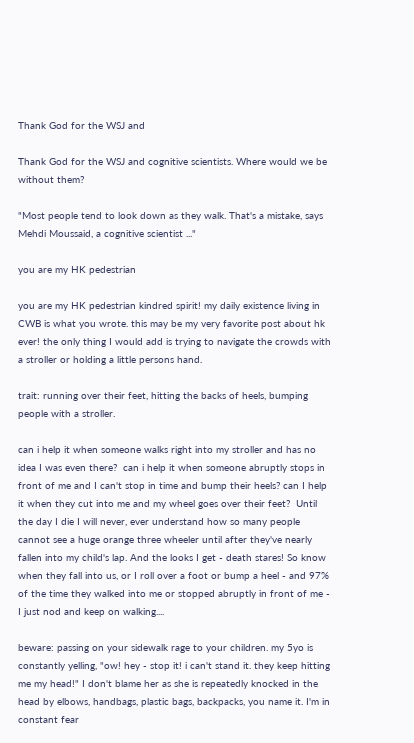Thank God for the WSJ and

Thank God for the WSJ and cognitive scientists. Where would we be without them?

"Most people tend to look down as they walk. That's a mistake, says Mehdi Moussaid, a cognitive scientist ..."

you are my HK pedestrian

you are my HK pedestrian kindred spirit! my daily existence living in CWB is what you wrote. this may be my very favorite post about hk ever! the only thing I would add is trying to navigate the crowds with a stroller or holding a little persons hand.

trait: running over their feet, hitting the backs of heels, bumping people with a stroller.

can i help it when someone walks right into my stroller and has no idea I was even there?  can i help it when someone abruptly stops in front of me and I can't stop in time and bump their heels? can I help it when they cut into me and my wheel goes over their feet?  Until the day I die I will never, ever understand how so many people cannot see a huge orange three wheeler until after they've nearly fallen into my child's lap. And the looks I get - death stares! So know when they fall into us, or I roll over a foot or bump a heel - and 97% of the time they walked into me or stopped abruptly in front of me - I just nod and keep on walking....

beware: passing on your sidewalk rage to your children. my 5yo is constantly yelling, "ow! hey - stop it! i can't stand it. they keep hitting me my head!" I don't blame her as she is repeatedly knocked in the head by elbows, handbags, plastic bags, backpacks, you name it. I'm in constant fear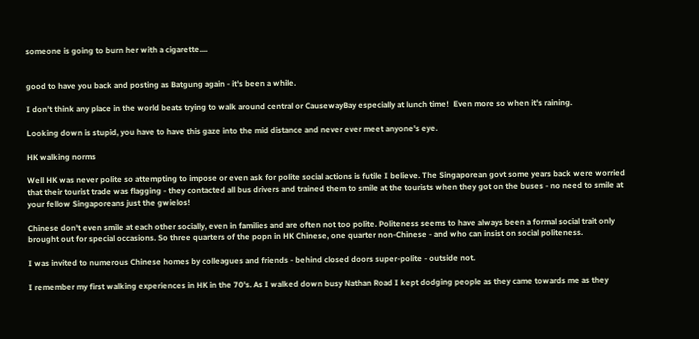someone is going to burn her with a cigarette....


good to have you back and posting as Batgung again - it's been a while.

I don't think any place in the world beats trying to walk around central or CausewayBay especially at lunch time!  Even more so when it's raining.

Looking down is stupid, you have to have this gaze into the mid distance and never ever meet anyone's eye.

HK walking norms

Well HK was never polite so attempting to impose or even ask for polite social actions is futile I believe. The Singaporean govt some years back were worried that their tourist trade was flagging - they contacted all bus drivers and trained them to smile at the tourists when they got on the buses - no need to smile at your fellow Singaporeans just the gwielos!

Chinese don't even smile at each other socially, even in families and are often not too polite. Politeness seems to have always been a formal social trait only brought out for special occasions. So three quarters of the popn in HK Chinese, one quarter non-Chinese - and who can insist on social politeness.

I was invited to numerous Chinese homes by colleagues and friends - behind closed doors super-polite - outside not.

I remember my first walking experiences in HK in the 70's. As I walked down busy Nathan Road I kept dodging people as they came towards me as they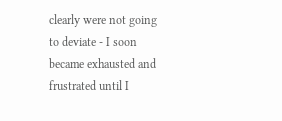clearly were not going to deviate - I soon became exhausted and frustrated until I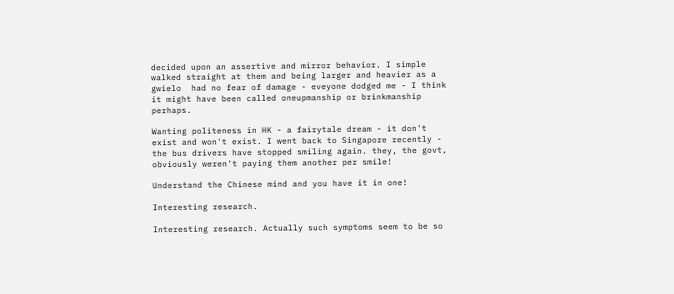decided upon an assertive and mirror behavior. I simple walked straight at them and being larger and heavier as a gwielo  had no fear of damage - eveyone dodged me - I think it might have been called oneupmanship or brinkmanship perhaps.

Wanting politeness in HK - a fairytale dream - it don't exist and won't exist. I went back to Singapore recently - the bus drivers have stopped smiling again. they, the govt, obviously weren't paying them another per smile!

Understand the Chinese mind and you have it in one!

Interesting research.

Interesting research. Actually such symptoms seem to be so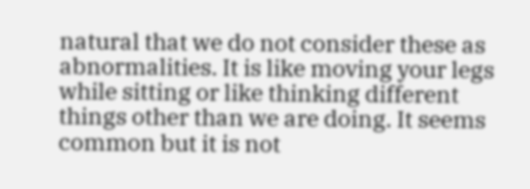natural that we do not consider these as abnormalities. It is like moving your legs while sitting or like thinking different things other than we are doing. It seems common but it is not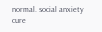normal. social anxiety cure